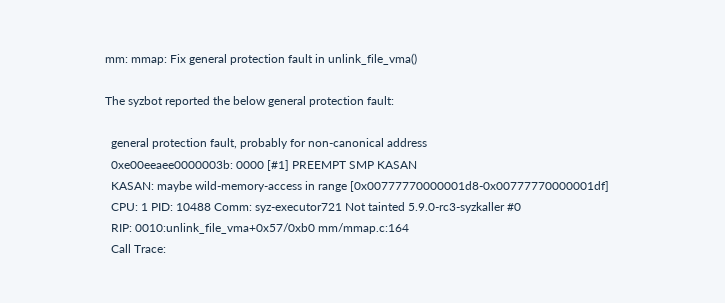mm: mmap: Fix general protection fault in unlink_file_vma()

The syzbot reported the below general protection fault:

  general protection fault, probably for non-canonical address
  0xe00eeaee0000003b: 0000 [#1] PREEMPT SMP KASAN
  KASAN: maybe wild-memory-access in range [0x00777770000001d8-0x00777770000001df]
  CPU: 1 PID: 10488 Comm: syz-executor721 Not tainted 5.9.0-rc3-syzkaller #0
  RIP: 0010:unlink_file_vma+0x57/0xb0 mm/mmap.c:164
  Call Trace: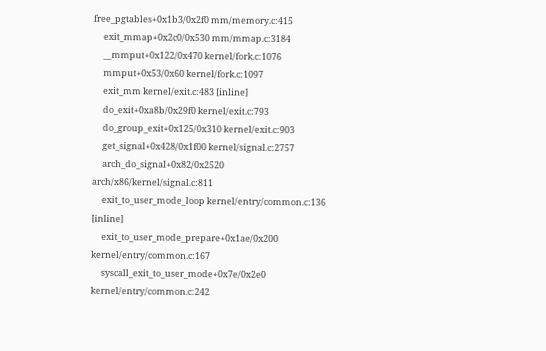free_pgtables+0x1b3/0x2f0 mm/memory.c:415
     exit_mmap+0x2c0/0x530 mm/mmap.c:3184
     __mmput+0x122/0x470 kernel/fork.c:1076
     mmput+0x53/0x60 kernel/fork.c:1097
     exit_mm kernel/exit.c:483 [inline]
     do_exit+0xa8b/0x29f0 kernel/exit.c:793
     do_group_exit+0x125/0x310 kernel/exit.c:903
     get_signal+0x428/0x1f00 kernel/signal.c:2757
     arch_do_signal+0x82/0x2520 arch/x86/kernel/signal.c:811
     exit_to_user_mode_loop kernel/entry/common.c:136 [inline]
     exit_to_user_mode_prepare+0x1ae/0x200 kernel/entry/common.c:167
     syscall_exit_to_user_mode+0x7e/0x2e0 kernel/entry/common.c:242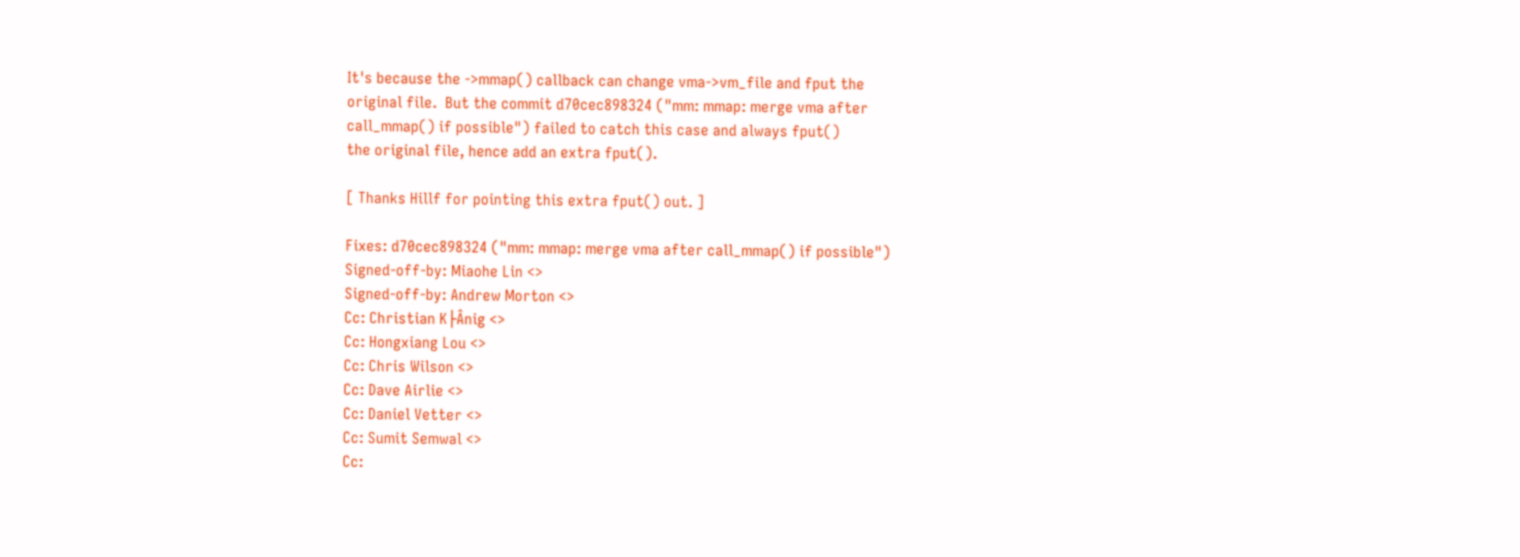It's because the ->mmap() callback can change vma->vm_file and fput the
original file.  But the commit d70cec898324 ("mm: mmap: merge vma after
call_mmap() if possible") failed to catch this case and always fput()
the original file, hence add an extra fput().

[ Thanks Hillf for pointing this extra fput() out. ]

Fixes: d70cec898324 ("mm: mmap: merge vma after call_mmap() if possible")
Signed-off-by: Miaohe Lin <>
Signed-off-by: Andrew Morton <>
Cc: Christian K├Ânig <>
Cc: Hongxiang Lou <>
Cc: Chris Wilson <>
Cc: Dave Airlie <>
Cc: Daniel Vetter <>
Cc: Sumit Semwal <>
Cc: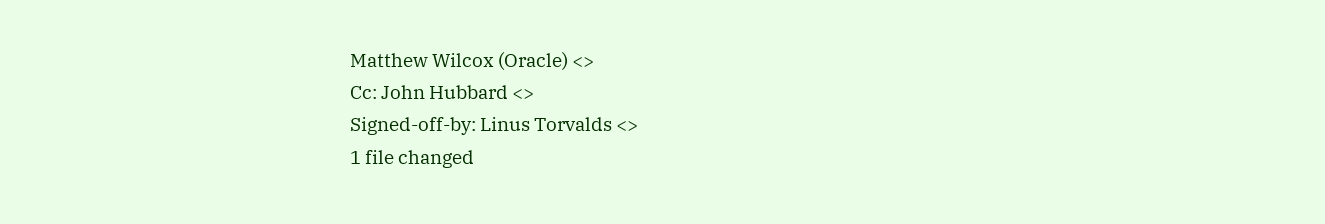Matthew Wilcox (Oracle) <>
Cc: John Hubbard <>
Signed-off-by: Linus Torvalds <>
1 file changed